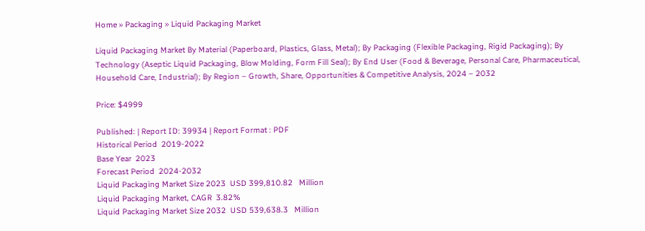Home » Packaging » Liquid Packaging Market

Liquid Packaging Market By Material (Paperboard, Plastics, Glass, Metal); By Packaging (Flexible Packaging, Rigid Packaging); By Technology (Aseptic Liquid Packaging, Blow Molding, Form Fill Seal); By End User (Food & Beverage, Personal Care, Pharmaceutical, Household Care, Industrial); By Region – Growth, Share, Opportunities & Competitive Analysis, 2024 – 2032

Price: $4999

Published: | Report ID: 39934 | Report Format : PDF
Historical Period  2019-2022
Base Year  2023
Forecast Period  2024-2032
Liquid Packaging Market Size 2023  USD 399,810.82   Million
Liquid Packaging Market, CAGR  3.82%
Liquid Packaging Market Size 2032  USD 539,638.3   Million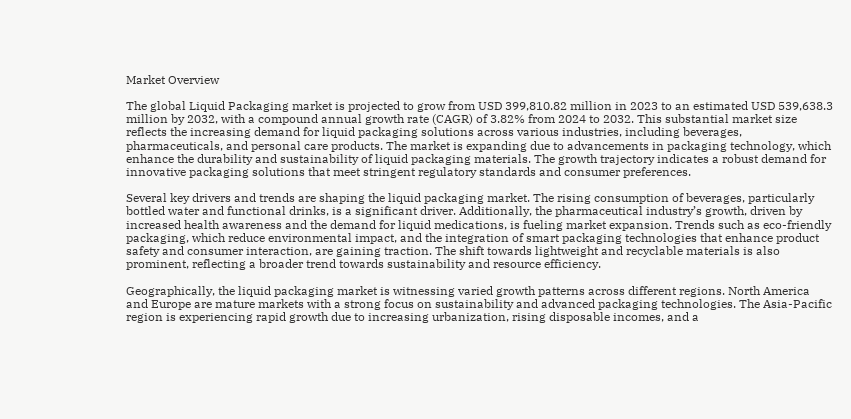Market Overview

The global Liquid Packaging market is projected to grow from USD 399,810.82 million in 2023 to an estimated USD 539,638.3 million by 2032, with a compound annual growth rate (CAGR) of 3.82% from 2024 to 2032. This substantial market size reflects the increasing demand for liquid packaging solutions across various industries, including beverages, pharmaceuticals, and personal care products. The market is expanding due to advancements in packaging technology, which enhance the durability and sustainability of liquid packaging materials. The growth trajectory indicates a robust demand for innovative packaging solutions that meet stringent regulatory standards and consumer preferences.

Several key drivers and trends are shaping the liquid packaging market. The rising consumption of beverages, particularly bottled water and functional drinks, is a significant driver. Additionally, the pharmaceutical industry’s growth, driven by increased health awareness and the demand for liquid medications, is fueling market expansion. Trends such as eco-friendly packaging, which reduce environmental impact, and the integration of smart packaging technologies that enhance product safety and consumer interaction, are gaining traction. The shift towards lightweight and recyclable materials is also prominent, reflecting a broader trend towards sustainability and resource efficiency.

Geographically, the liquid packaging market is witnessing varied growth patterns across different regions. North America and Europe are mature markets with a strong focus on sustainability and advanced packaging technologies. The Asia-Pacific region is experiencing rapid growth due to increasing urbanization, rising disposable incomes, and a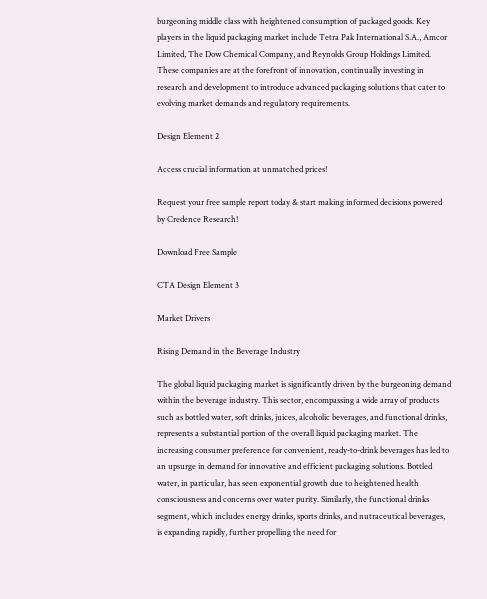burgeoning middle class with heightened consumption of packaged goods. Key players in the liquid packaging market include Tetra Pak International S.A., Amcor Limited, The Dow Chemical Company, and Reynolds Group Holdings Limited. These companies are at the forefront of innovation, continually investing in research and development to introduce advanced packaging solutions that cater to evolving market demands and regulatory requirements.

Design Element 2

Access crucial information at unmatched prices!

Request your free sample report today & start making informed decisions powered by Credence Research!

Download Free Sample

CTA Design Element 3

Market Drivers

Rising Demand in the Beverage Industry

The global liquid packaging market is significantly driven by the burgeoning demand within the beverage industry. This sector, encompassing a wide array of products such as bottled water, soft drinks, juices, alcoholic beverages, and functional drinks, represents a substantial portion of the overall liquid packaging market. The increasing consumer preference for convenient, ready-to-drink beverages has led to an upsurge in demand for innovative and efficient packaging solutions. Bottled water, in particular, has seen exponential growth due to heightened health consciousness and concerns over water purity. Similarly, the functional drinks segment, which includes energy drinks, sports drinks, and nutraceutical beverages, is expanding rapidly, further propelling the need for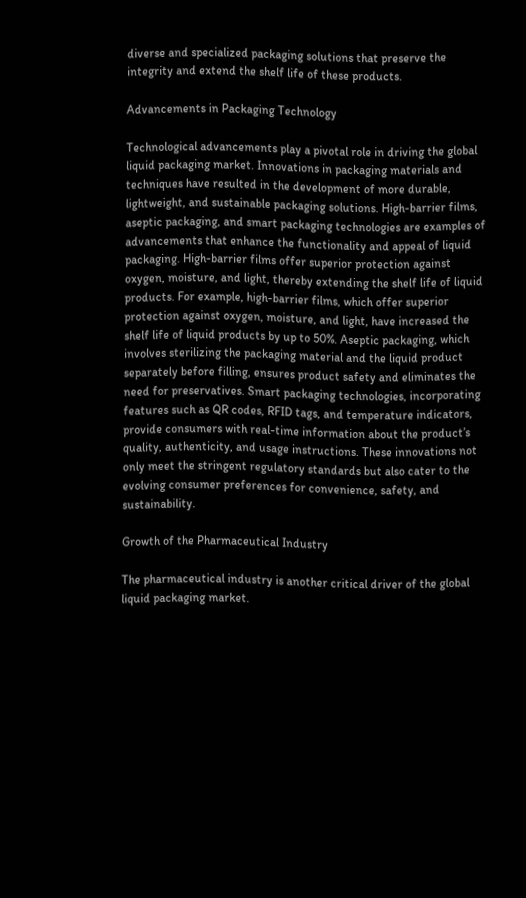diverse and specialized packaging solutions that preserve the integrity and extend the shelf life of these products.

Advancements in Packaging Technology

Technological advancements play a pivotal role in driving the global liquid packaging market. Innovations in packaging materials and techniques have resulted in the development of more durable, lightweight, and sustainable packaging solutions. High-barrier films, aseptic packaging, and smart packaging technologies are examples of advancements that enhance the functionality and appeal of liquid packaging. High-barrier films offer superior protection against oxygen, moisture, and light, thereby extending the shelf life of liquid products. For example, high-barrier films, which offer superior protection against oxygen, moisture, and light, have increased the shelf life of liquid products by up to 50%. Aseptic packaging, which involves sterilizing the packaging material and the liquid product separately before filling, ensures product safety and eliminates the need for preservatives. Smart packaging technologies, incorporating features such as QR codes, RFID tags, and temperature indicators, provide consumers with real-time information about the product’s quality, authenticity, and usage instructions. These innovations not only meet the stringent regulatory standards but also cater to the evolving consumer preferences for convenience, safety, and sustainability.

Growth of the Pharmaceutical Industry

The pharmaceutical industry is another critical driver of the global liquid packaging market.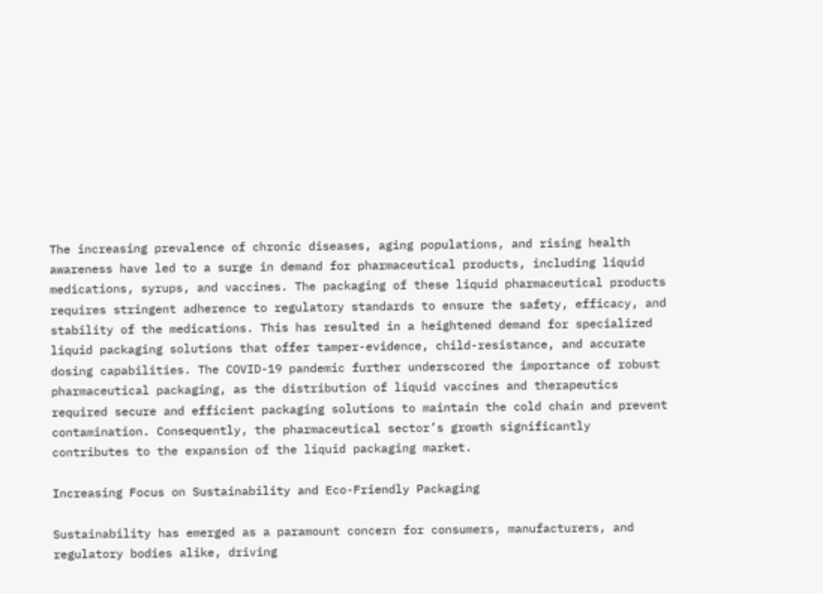The increasing prevalence of chronic diseases, aging populations, and rising health awareness have led to a surge in demand for pharmaceutical products, including liquid medications, syrups, and vaccines. The packaging of these liquid pharmaceutical products requires stringent adherence to regulatory standards to ensure the safety, efficacy, and stability of the medications. This has resulted in a heightened demand for specialized liquid packaging solutions that offer tamper-evidence, child-resistance, and accurate dosing capabilities. The COVID-19 pandemic further underscored the importance of robust pharmaceutical packaging, as the distribution of liquid vaccines and therapeutics required secure and efficient packaging solutions to maintain the cold chain and prevent contamination. Consequently, the pharmaceutical sector’s growth significantly contributes to the expansion of the liquid packaging market.

Increasing Focus on Sustainability and Eco-Friendly Packaging

Sustainability has emerged as a paramount concern for consumers, manufacturers, and regulatory bodies alike, driving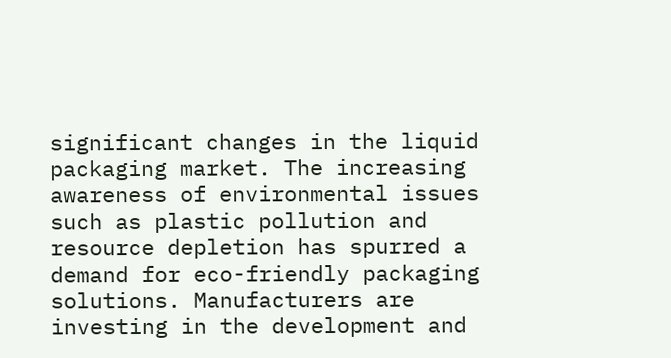significant changes in the liquid packaging market. The increasing awareness of environmental issues such as plastic pollution and resource depletion has spurred a demand for eco-friendly packaging solutions. Manufacturers are investing in the development and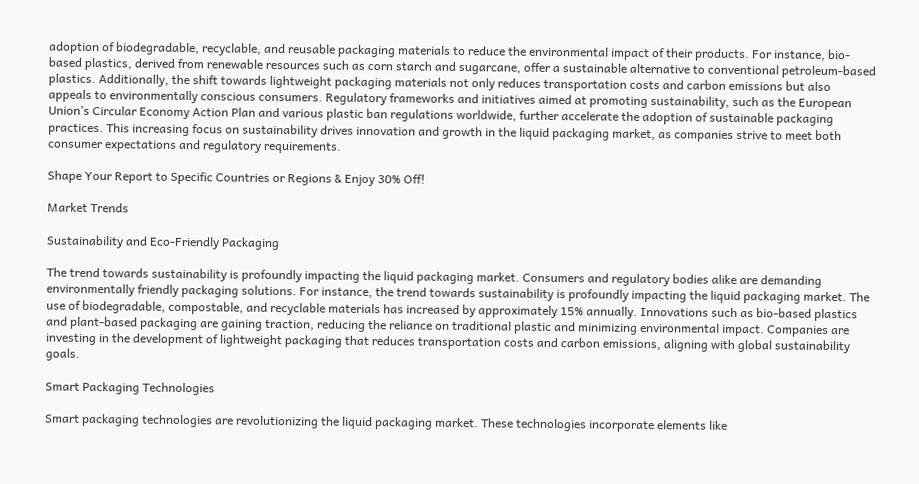adoption of biodegradable, recyclable, and reusable packaging materials to reduce the environmental impact of their products. For instance, bio-based plastics, derived from renewable resources such as corn starch and sugarcane, offer a sustainable alternative to conventional petroleum-based plastics. Additionally, the shift towards lightweight packaging materials not only reduces transportation costs and carbon emissions but also appeals to environmentally conscious consumers. Regulatory frameworks and initiatives aimed at promoting sustainability, such as the European Union’s Circular Economy Action Plan and various plastic ban regulations worldwide, further accelerate the adoption of sustainable packaging practices. This increasing focus on sustainability drives innovation and growth in the liquid packaging market, as companies strive to meet both consumer expectations and regulatory requirements.

Shape Your Report to Specific Countries or Regions & Enjoy 30% Off!

Market Trends

Sustainability and Eco-Friendly Packaging

The trend towards sustainability is profoundly impacting the liquid packaging market. Consumers and regulatory bodies alike are demanding environmentally friendly packaging solutions. For instance, the trend towards sustainability is profoundly impacting the liquid packaging market. The use of biodegradable, compostable, and recyclable materials has increased by approximately 15% annually. Innovations such as bio-based plastics and plant-based packaging are gaining traction, reducing the reliance on traditional plastic and minimizing environmental impact. Companies are investing in the development of lightweight packaging that reduces transportation costs and carbon emissions, aligning with global sustainability goals.

Smart Packaging Technologies

Smart packaging technologies are revolutionizing the liquid packaging market. These technologies incorporate elements like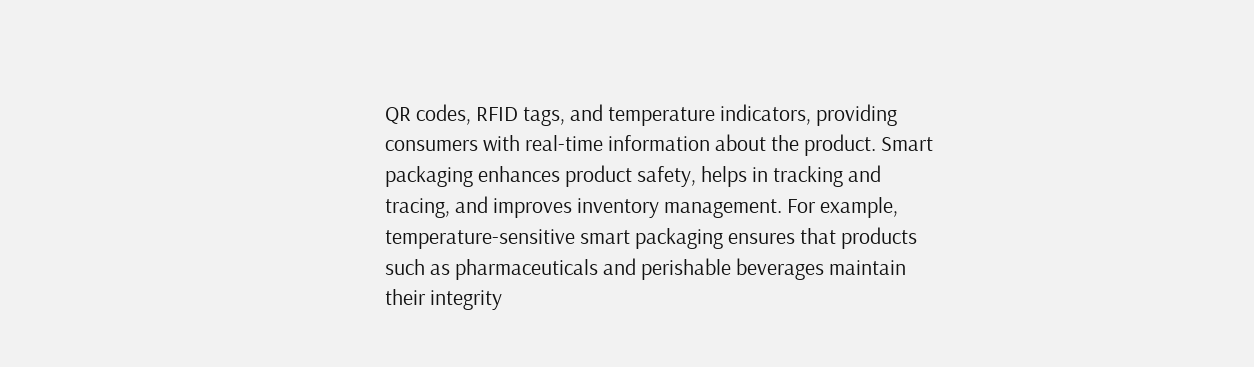QR codes, RFID tags, and temperature indicators, providing consumers with real-time information about the product. Smart packaging enhances product safety, helps in tracking and tracing, and improves inventory management. For example, temperature-sensitive smart packaging ensures that products such as pharmaceuticals and perishable beverages maintain their integrity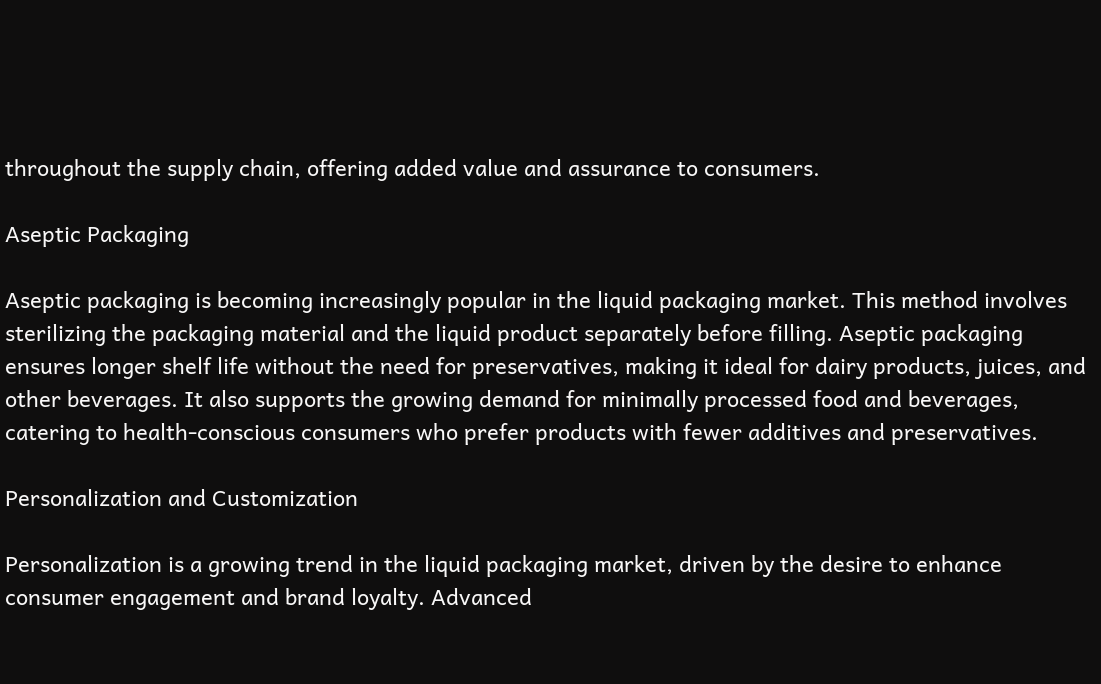throughout the supply chain, offering added value and assurance to consumers.

Aseptic Packaging

Aseptic packaging is becoming increasingly popular in the liquid packaging market. This method involves sterilizing the packaging material and the liquid product separately before filling. Aseptic packaging ensures longer shelf life without the need for preservatives, making it ideal for dairy products, juices, and other beverages. It also supports the growing demand for minimally processed food and beverages, catering to health-conscious consumers who prefer products with fewer additives and preservatives.

Personalization and Customization

Personalization is a growing trend in the liquid packaging market, driven by the desire to enhance consumer engagement and brand loyalty. Advanced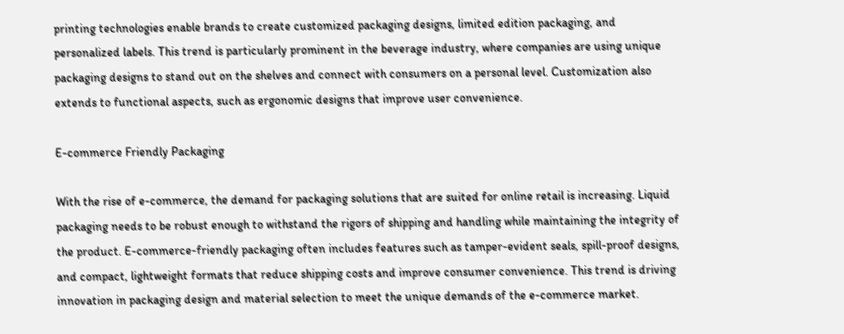printing technologies enable brands to create customized packaging designs, limited edition packaging, and personalized labels. This trend is particularly prominent in the beverage industry, where companies are using unique packaging designs to stand out on the shelves and connect with consumers on a personal level. Customization also extends to functional aspects, such as ergonomic designs that improve user convenience.

E-commerce Friendly Packaging

With the rise of e-commerce, the demand for packaging solutions that are suited for online retail is increasing. Liquid packaging needs to be robust enough to withstand the rigors of shipping and handling while maintaining the integrity of the product. E-commerce-friendly packaging often includes features such as tamper-evident seals, spill-proof designs, and compact, lightweight formats that reduce shipping costs and improve consumer convenience. This trend is driving innovation in packaging design and material selection to meet the unique demands of the e-commerce market.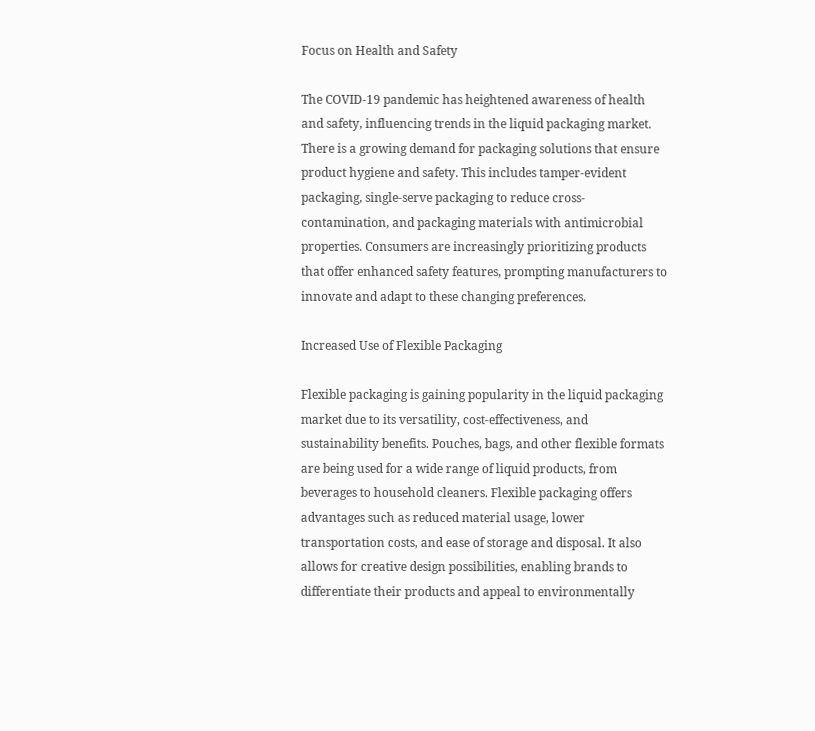Focus on Health and Safety

The COVID-19 pandemic has heightened awareness of health and safety, influencing trends in the liquid packaging market. There is a growing demand for packaging solutions that ensure product hygiene and safety. This includes tamper-evident packaging, single-serve packaging to reduce cross-contamination, and packaging materials with antimicrobial properties. Consumers are increasingly prioritizing products that offer enhanced safety features, prompting manufacturers to innovate and adapt to these changing preferences.

Increased Use of Flexible Packaging

Flexible packaging is gaining popularity in the liquid packaging market due to its versatility, cost-effectiveness, and sustainability benefits. Pouches, bags, and other flexible formats are being used for a wide range of liquid products, from beverages to household cleaners. Flexible packaging offers advantages such as reduced material usage, lower transportation costs, and ease of storage and disposal. It also allows for creative design possibilities, enabling brands to differentiate their products and appeal to environmentally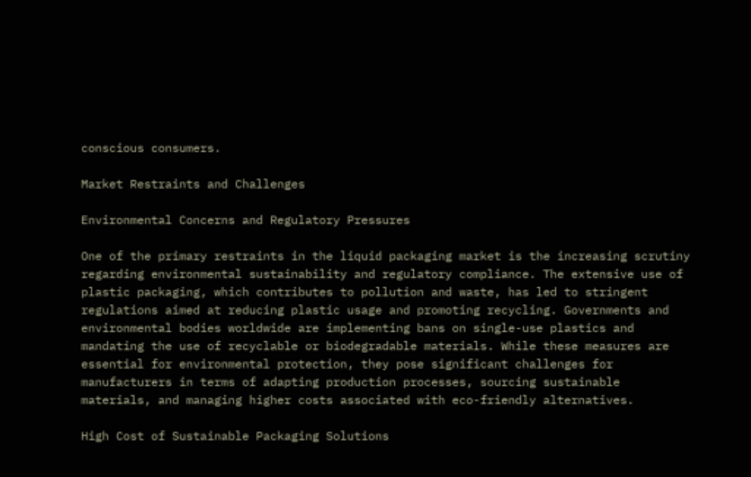conscious consumers.

Market Restraints and Challenges

Environmental Concerns and Regulatory Pressures

One of the primary restraints in the liquid packaging market is the increasing scrutiny regarding environmental sustainability and regulatory compliance. The extensive use of plastic packaging, which contributes to pollution and waste, has led to stringent regulations aimed at reducing plastic usage and promoting recycling. Governments and environmental bodies worldwide are implementing bans on single-use plastics and mandating the use of recyclable or biodegradable materials. While these measures are essential for environmental protection, they pose significant challenges for manufacturers in terms of adapting production processes, sourcing sustainable materials, and managing higher costs associated with eco-friendly alternatives.

High Cost of Sustainable Packaging Solutions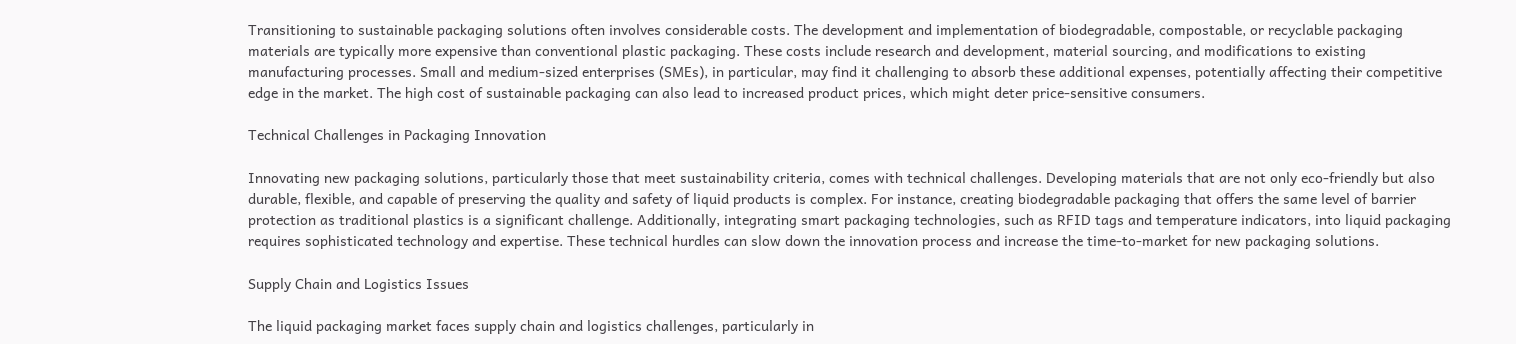Transitioning to sustainable packaging solutions often involves considerable costs. The development and implementation of biodegradable, compostable, or recyclable packaging materials are typically more expensive than conventional plastic packaging. These costs include research and development, material sourcing, and modifications to existing manufacturing processes. Small and medium-sized enterprises (SMEs), in particular, may find it challenging to absorb these additional expenses, potentially affecting their competitive edge in the market. The high cost of sustainable packaging can also lead to increased product prices, which might deter price-sensitive consumers.

Technical Challenges in Packaging Innovation

Innovating new packaging solutions, particularly those that meet sustainability criteria, comes with technical challenges. Developing materials that are not only eco-friendly but also durable, flexible, and capable of preserving the quality and safety of liquid products is complex. For instance, creating biodegradable packaging that offers the same level of barrier protection as traditional plastics is a significant challenge. Additionally, integrating smart packaging technologies, such as RFID tags and temperature indicators, into liquid packaging requires sophisticated technology and expertise. These technical hurdles can slow down the innovation process and increase the time-to-market for new packaging solutions.

Supply Chain and Logistics Issues

The liquid packaging market faces supply chain and logistics challenges, particularly in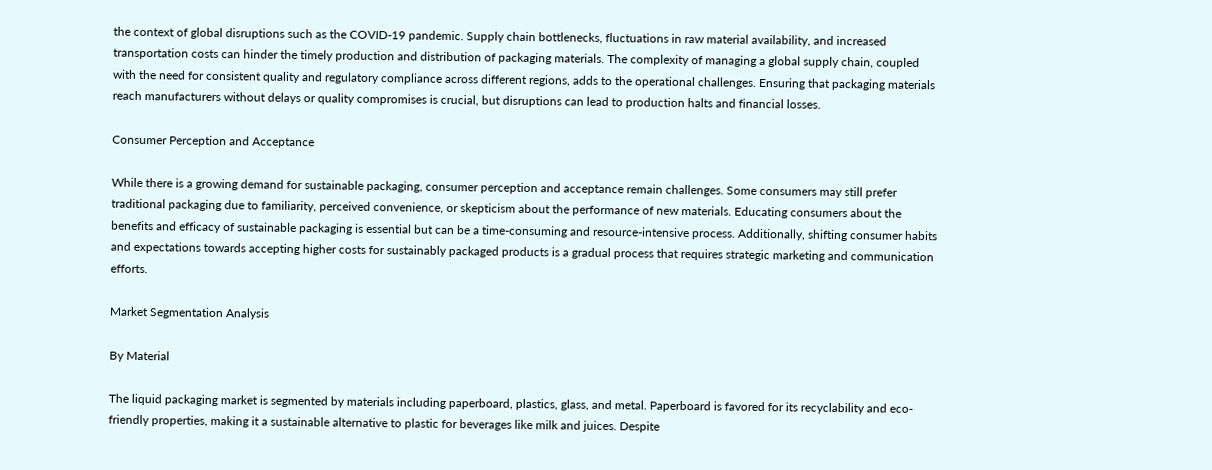the context of global disruptions such as the COVID-19 pandemic. Supply chain bottlenecks, fluctuations in raw material availability, and increased transportation costs can hinder the timely production and distribution of packaging materials. The complexity of managing a global supply chain, coupled with the need for consistent quality and regulatory compliance across different regions, adds to the operational challenges. Ensuring that packaging materials reach manufacturers without delays or quality compromises is crucial, but disruptions can lead to production halts and financial losses.

Consumer Perception and Acceptance

While there is a growing demand for sustainable packaging, consumer perception and acceptance remain challenges. Some consumers may still prefer traditional packaging due to familiarity, perceived convenience, or skepticism about the performance of new materials. Educating consumers about the benefits and efficacy of sustainable packaging is essential but can be a time-consuming and resource-intensive process. Additionally, shifting consumer habits and expectations towards accepting higher costs for sustainably packaged products is a gradual process that requires strategic marketing and communication efforts.

Market Segmentation Analysis

By Material

The liquid packaging market is segmented by materials including paperboard, plastics, glass, and metal. Paperboard is favored for its recyclability and eco-friendly properties, making it a sustainable alternative to plastic for beverages like milk and juices. Despite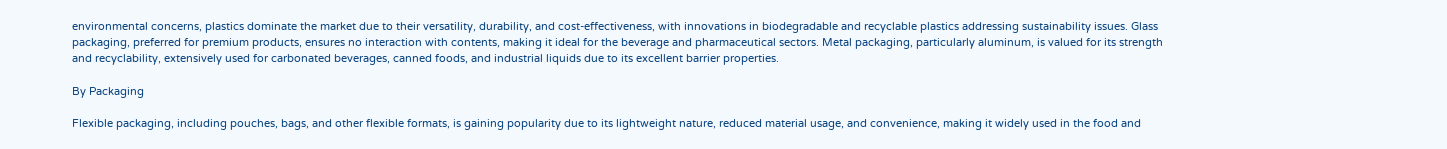environmental concerns, plastics dominate the market due to their versatility, durability, and cost-effectiveness, with innovations in biodegradable and recyclable plastics addressing sustainability issues. Glass packaging, preferred for premium products, ensures no interaction with contents, making it ideal for the beverage and pharmaceutical sectors. Metal packaging, particularly aluminum, is valued for its strength and recyclability, extensively used for carbonated beverages, canned foods, and industrial liquids due to its excellent barrier properties.

By Packaging

Flexible packaging, including pouches, bags, and other flexible formats, is gaining popularity due to its lightweight nature, reduced material usage, and convenience, making it widely used in the food and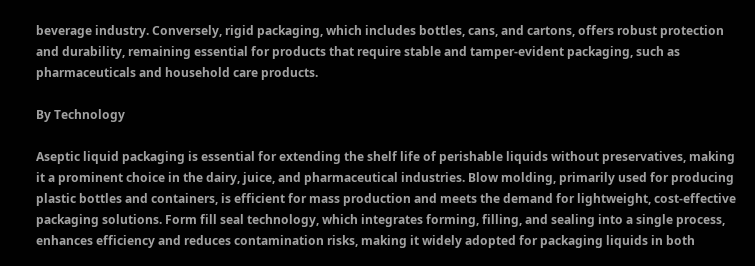beverage industry. Conversely, rigid packaging, which includes bottles, cans, and cartons, offers robust protection and durability, remaining essential for products that require stable and tamper-evident packaging, such as pharmaceuticals and household care products.

By Technology

Aseptic liquid packaging is essential for extending the shelf life of perishable liquids without preservatives, making it a prominent choice in the dairy, juice, and pharmaceutical industries. Blow molding, primarily used for producing plastic bottles and containers, is efficient for mass production and meets the demand for lightweight, cost-effective packaging solutions. Form fill seal technology, which integrates forming, filling, and sealing into a single process, enhances efficiency and reduces contamination risks, making it widely adopted for packaging liquids in both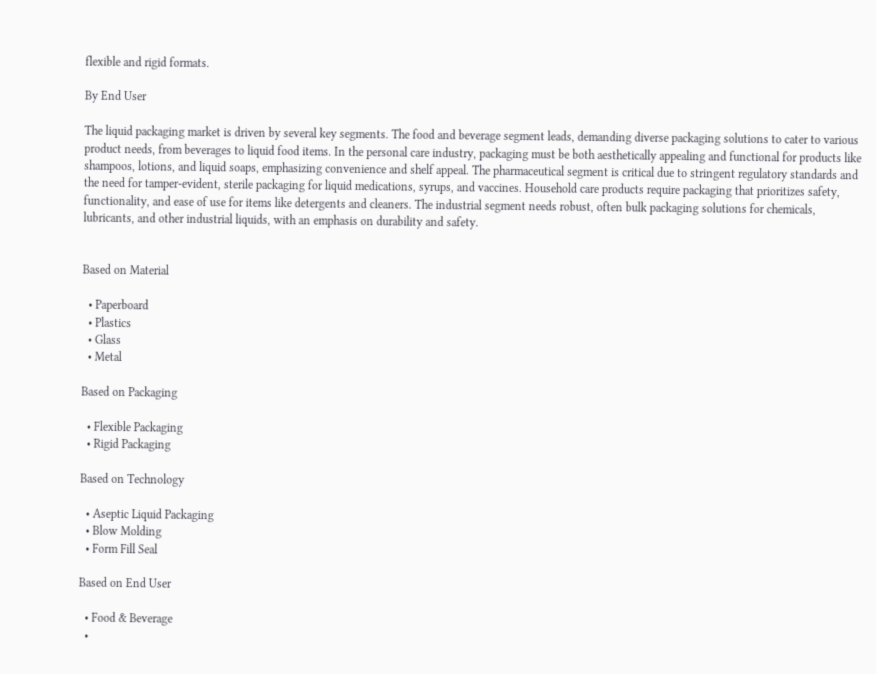flexible and rigid formats.

By End User

The liquid packaging market is driven by several key segments. The food and beverage segment leads, demanding diverse packaging solutions to cater to various product needs, from beverages to liquid food items. In the personal care industry, packaging must be both aesthetically appealing and functional for products like shampoos, lotions, and liquid soaps, emphasizing convenience and shelf appeal. The pharmaceutical segment is critical due to stringent regulatory standards and the need for tamper-evident, sterile packaging for liquid medications, syrups, and vaccines. Household care products require packaging that prioritizes safety, functionality, and ease of use for items like detergents and cleaners. The industrial segment needs robust, often bulk packaging solutions for chemicals, lubricants, and other industrial liquids, with an emphasis on durability and safety.


Based on Material

  • Paperboard
  • Plastics
  • Glass
  • Metal

Based on Packaging

  • Flexible Packaging
  • Rigid Packaging

Based on Technology

  • Aseptic Liquid Packaging
  • Blow Molding
  • Form Fill Seal

Based on End User

  • Food & Beverage
  •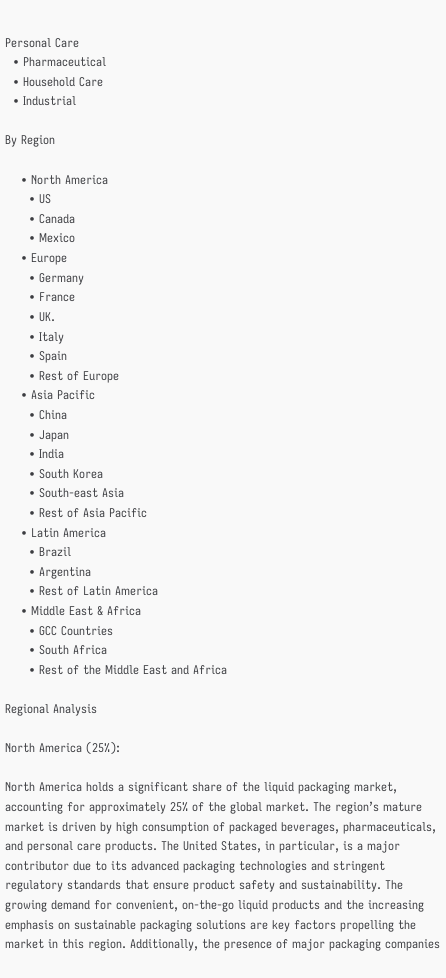Personal Care
  • Pharmaceutical
  • Household Care
  • Industrial

By Region

    • North America
      • US
      • Canada
      • Mexico
    • Europe
      • Germany
      • France
      • UK.
      • Italy
      • Spain
      • Rest of Europe
    • Asia Pacific
      • China
      • Japan
      • India
      • South Korea
      • South-east Asia
      • Rest of Asia Pacific
    • Latin America
      • Brazil
      • Argentina
      • Rest of Latin America
    • Middle East & Africa
      • GCC Countries
      • South Africa
      • Rest of the Middle East and Africa

Regional Analysis

North America (25%):

North America holds a significant share of the liquid packaging market, accounting for approximately 25% of the global market. The region’s mature market is driven by high consumption of packaged beverages, pharmaceuticals, and personal care products. The United States, in particular, is a major contributor due to its advanced packaging technologies and stringent regulatory standards that ensure product safety and sustainability. The growing demand for convenient, on-the-go liquid products and the increasing emphasis on sustainable packaging solutions are key factors propelling the market in this region. Additionally, the presence of major packaging companies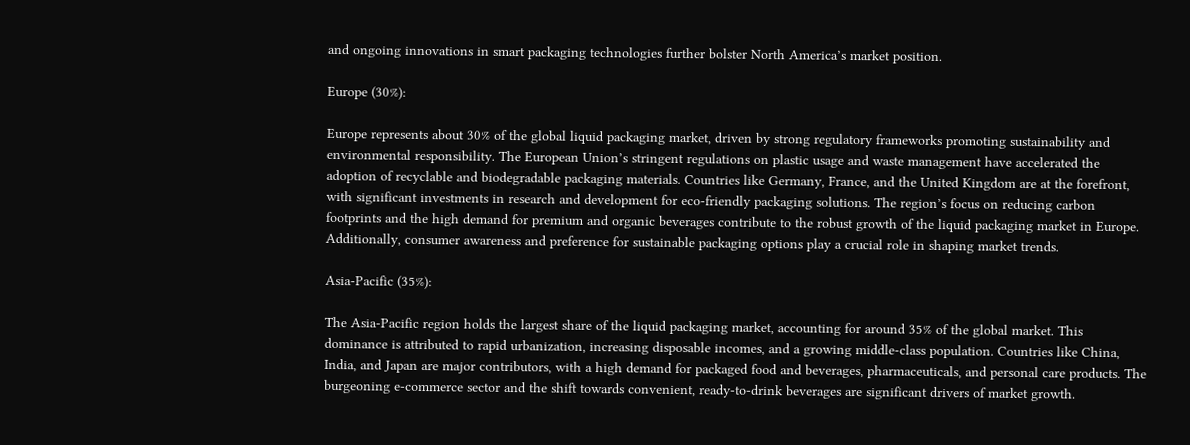and ongoing innovations in smart packaging technologies further bolster North America’s market position.

Europe (30%):

Europe represents about 30% of the global liquid packaging market, driven by strong regulatory frameworks promoting sustainability and environmental responsibility. The European Union’s stringent regulations on plastic usage and waste management have accelerated the adoption of recyclable and biodegradable packaging materials. Countries like Germany, France, and the United Kingdom are at the forefront, with significant investments in research and development for eco-friendly packaging solutions. The region’s focus on reducing carbon footprints and the high demand for premium and organic beverages contribute to the robust growth of the liquid packaging market in Europe. Additionally, consumer awareness and preference for sustainable packaging options play a crucial role in shaping market trends.

Asia-Pacific (35%):

The Asia-Pacific region holds the largest share of the liquid packaging market, accounting for around 35% of the global market. This dominance is attributed to rapid urbanization, increasing disposable incomes, and a growing middle-class population. Countries like China, India, and Japan are major contributors, with a high demand for packaged food and beverages, pharmaceuticals, and personal care products. The burgeoning e-commerce sector and the shift towards convenient, ready-to-drink beverages are significant drivers of market growth.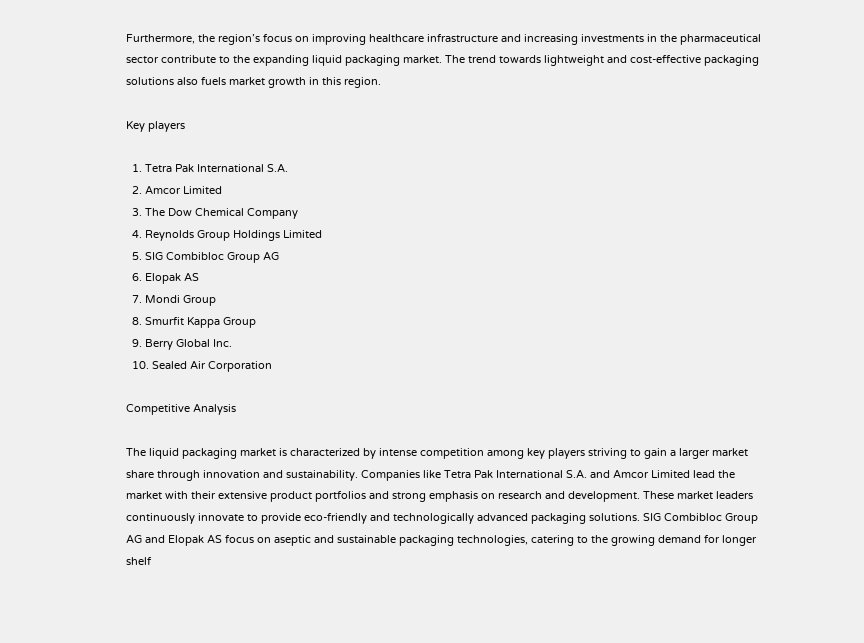Furthermore, the region’s focus on improving healthcare infrastructure and increasing investments in the pharmaceutical sector contribute to the expanding liquid packaging market. The trend towards lightweight and cost-effective packaging solutions also fuels market growth in this region.

Key players

  1. Tetra Pak International S.A.
  2. Amcor Limited
  3. The Dow Chemical Company
  4. Reynolds Group Holdings Limited
  5. SIG Combibloc Group AG
  6. Elopak AS
  7. Mondi Group
  8. Smurfit Kappa Group
  9. Berry Global Inc.
  10. Sealed Air Corporation

Competitive Analysis

The liquid packaging market is characterized by intense competition among key players striving to gain a larger market share through innovation and sustainability. Companies like Tetra Pak International S.A. and Amcor Limited lead the market with their extensive product portfolios and strong emphasis on research and development. These market leaders continuously innovate to provide eco-friendly and technologically advanced packaging solutions. SIG Combibloc Group AG and Elopak AS focus on aseptic and sustainable packaging technologies, catering to the growing demand for longer shelf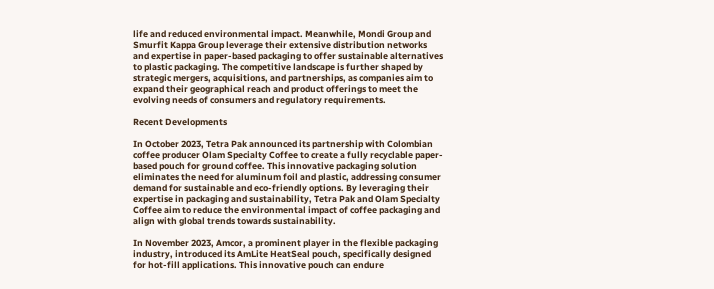life and reduced environmental impact. Meanwhile, Mondi Group and Smurfit Kappa Group leverage their extensive distribution networks and expertise in paper-based packaging to offer sustainable alternatives to plastic packaging. The competitive landscape is further shaped by strategic mergers, acquisitions, and partnerships, as companies aim to expand their geographical reach and product offerings to meet the evolving needs of consumers and regulatory requirements.

Recent Developments

In October 2023, Tetra Pak announced its partnership with Colombian coffee producer Olam Specialty Coffee to create a fully recyclable paper-based pouch for ground coffee. This innovative packaging solution eliminates the need for aluminum foil and plastic, addressing consumer demand for sustainable and eco-friendly options. By leveraging their expertise in packaging and sustainability, Tetra Pak and Olam Specialty Coffee aim to reduce the environmental impact of coffee packaging and align with global trends towards sustainability.

In November 2023, Amcor, a prominent player in the flexible packaging industry, introduced its AmLite HeatSeal pouch, specifically designed for hot-fill applications. This innovative pouch can endure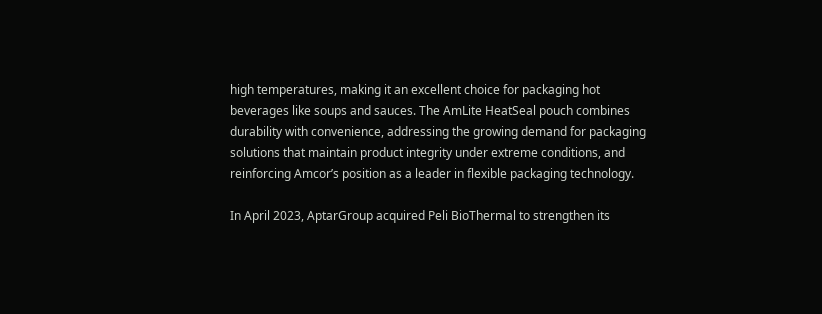high temperatures, making it an excellent choice for packaging hot beverages like soups and sauces. The AmLite HeatSeal pouch combines durability with convenience, addressing the growing demand for packaging solutions that maintain product integrity under extreme conditions, and reinforcing Amcor’s position as a leader in flexible packaging technology.

In April 2023, AptarGroup acquired Peli BioThermal to strengthen its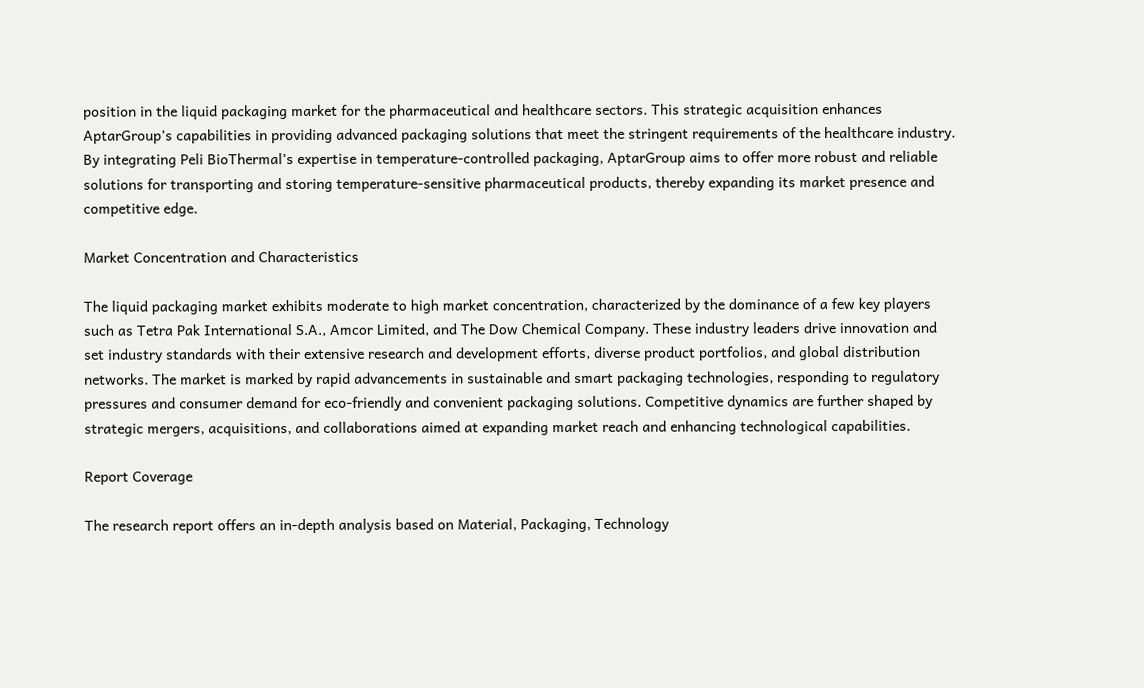position in the liquid packaging market for the pharmaceutical and healthcare sectors. This strategic acquisition enhances AptarGroup’s capabilities in providing advanced packaging solutions that meet the stringent requirements of the healthcare industry. By integrating Peli BioThermal’s expertise in temperature-controlled packaging, AptarGroup aims to offer more robust and reliable solutions for transporting and storing temperature-sensitive pharmaceutical products, thereby expanding its market presence and competitive edge.

Market Concentration and Characteristics

The liquid packaging market exhibits moderate to high market concentration, characterized by the dominance of a few key players such as Tetra Pak International S.A., Amcor Limited, and The Dow Chemical Company. These industry leaders drive innovation and set industry standards with their extensive research and development efforts, diverse product portfolios, and global distribution networks. The market is marked by rapid advancements in sustainable and smart packaging technologies, responding to regulatory pressures and consumer demand for eco-friendly and convenient packaging solutions. Competitive dynamics are further shaped by strategic mergers, acquisitions, and collaborations aimed at expanding market reach and enhancing technological capabilities.

Report Coverage

The research report offers an in-depth analysis based on Material, Packaging, Technology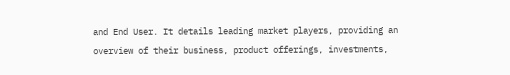and End User. It details leading market players, providing an overview of their business, product offerings, investments,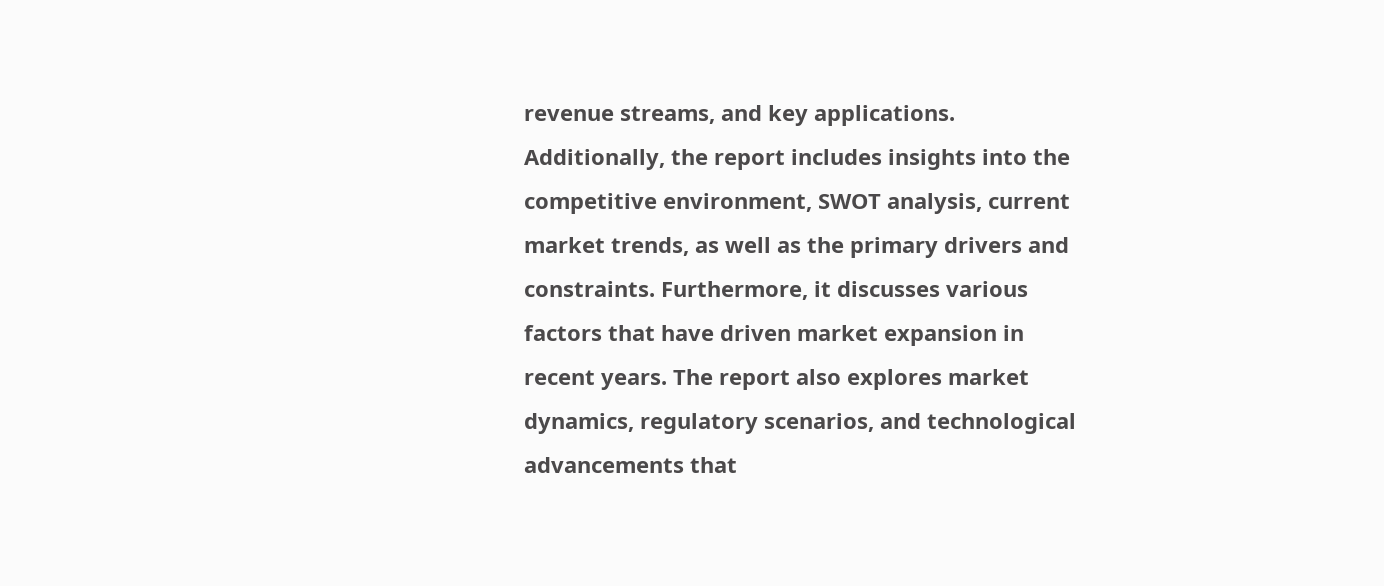revenue streams, and key applications. Additionally, the report includes insights into the competitive environment, SWOT analysis, current market trends, as well as the primary drivers and constraints. Furthermore, it discusses various factors that have driven market expansion in recent years. The report also explores market dynamics, regulatory scenarios, and technological advancements that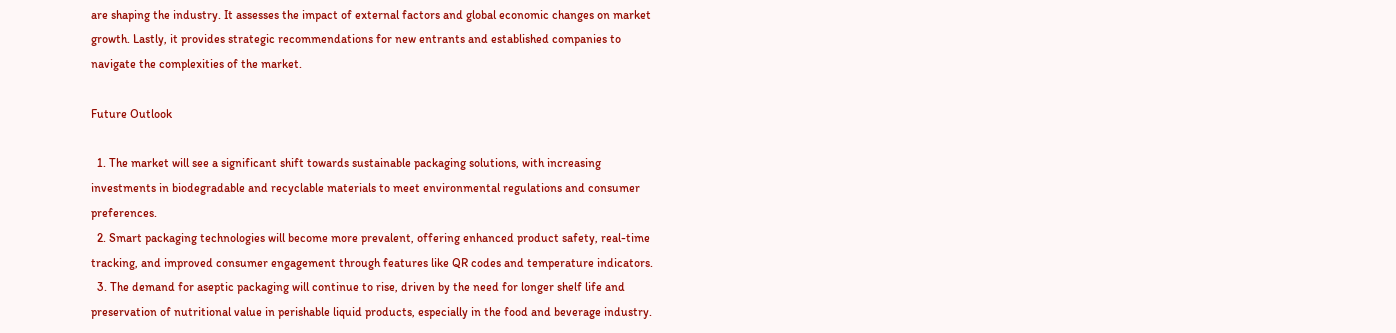are shaping the industry. It assesses the impact of external factors and global economic changes on market growth. Lastly, it provides strategic recommendations for new entrants and established companies to navigate the complexities of the market.

Future Outlook

  1. The market will see a significant shift towards sustainable packaging solutions, with increasing investments in biodegradable and recyclable materials to meet environmental regulations and consumer preferences.
  2. Smart packaging technologies will become more prevalent, offering enhanced product safety, real-time tracking, and improved consumer engagement through features like QR codes and temperature indicators.
  3. The demand for aseptic packaging will continue to rise, driven by the need for longer shelf life and preservation of nutritional value in perishable liquid products, especially in the food and beverage industry.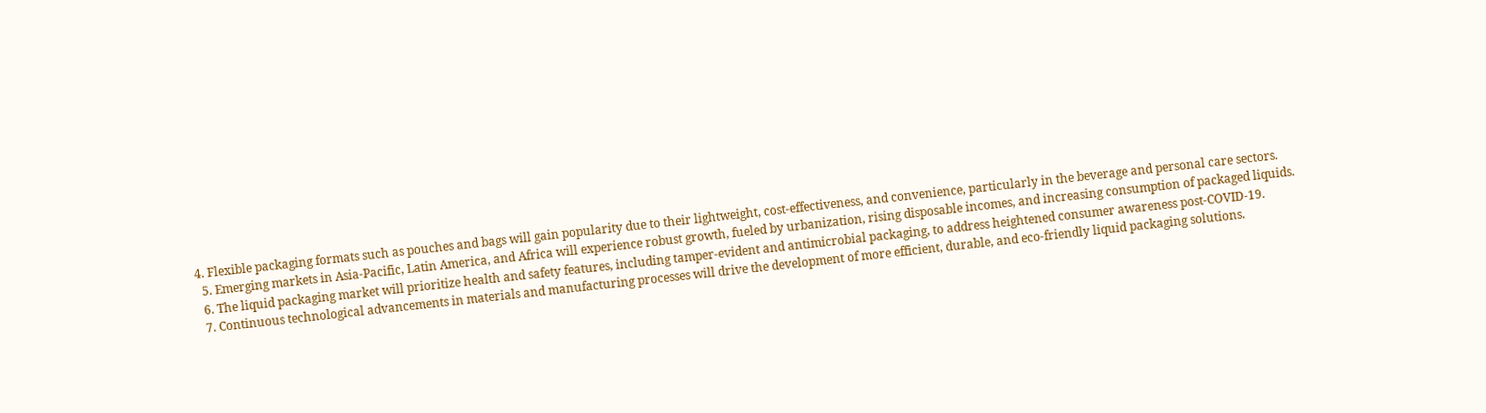4. Flexible packaging formats such as pouches and bags will gain popularity due to their lightweight, cost-effectiveness, and convenience, particularly in the beverage and personal care sectors.
  5. Emerging markets in Asia-Pacific, Latin America, and Africa will experience robust growth, fueled by urbanization, rising disposable incomes, and increasing consumption of packaged liquids.
  6. The liquid packaging market will prioritize health and safety features, including tamper-evident and antimicrobial packaging, to address heightened consumer awareness post-COVID-19.
  7. Continuous technological advancements in materials and manufacturing processes will drive the development of more efficient, durable, and eco-friendly liquid packaging solutions.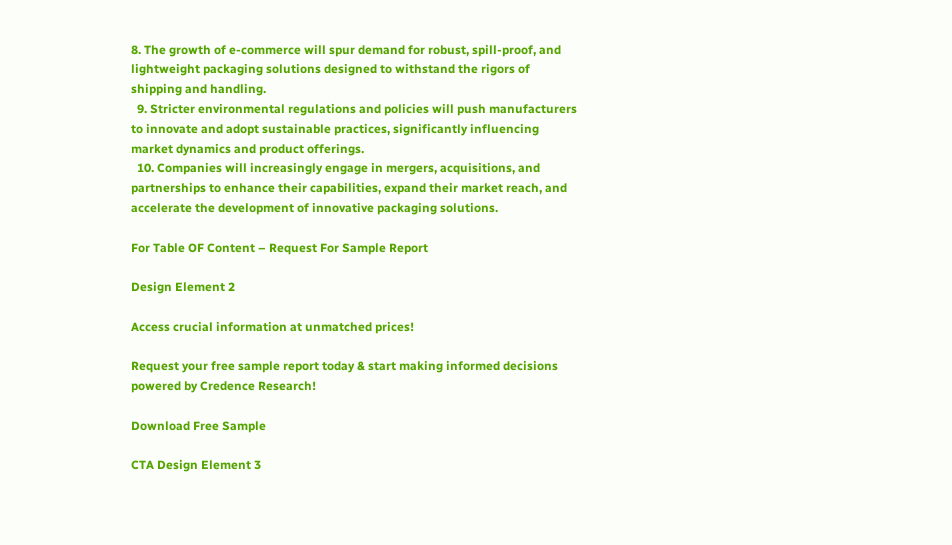8. The growth of e-commerce will spur demand for robust, spill-proof, and lightweight packaging solutions designed to withstand the rigors of shipping and handling.
  9. Stricter environmental regulations and policies will push manufacturers to innovate and adopt sustainable practices, significantly influencing market dynamics and product offerings.
  10. Companies will increasingly engage in mergers, acquisitions, and partnerships to enhance their capabilities, expand their market reach, and accelerate the development of innovative packaging solutions.

For Table OF Content – Request For Sample Report

Design Element 2

Access crucial information at unmatched prices!

Request your free sample report today & start making informed decisions powered by Credence Research!

Download Free Sample

CTA Design Element 3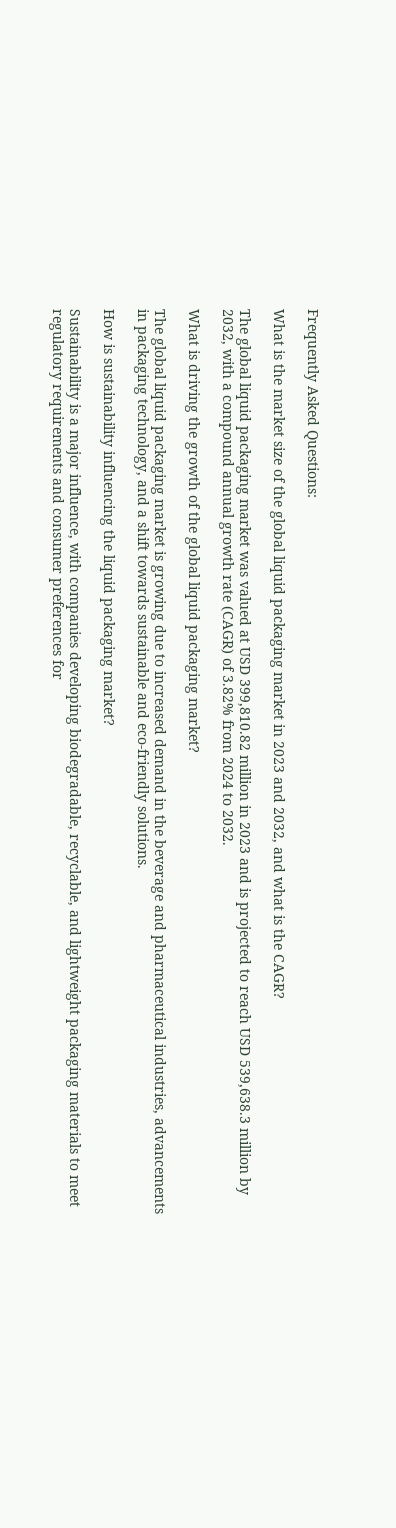Frequently Asked Questions:

What is the market size of the global liquid packaging market in 2023 and 2032, and what is the CAGR?

The global liquid packaging market was valued at USD 399,810.82 million in 2023 and is projected to reach USD 539,638.3 million by 2032, with a compound annual growth rate (CAGR) of 3.82% from 2024 to 2032.

What is driving the growth of the global liquid packaging market?

The global liquid packaging market is growing due to increased demand in the beverage and pharmaceutical industries, advancements in packaging technology, and a shift towards sustainable and eco-friendly solutions.

How is sustainability influencing the liquid packaging market?

Sustainability is a major influence, with companies developing biodegradable, recyclable, and lightweight packaging materials to meet regulatory requirements and consumer preferences for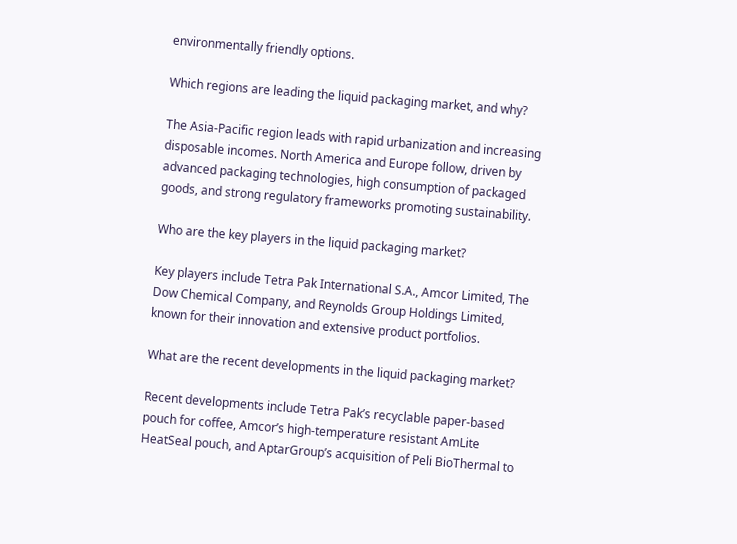environmentally friendly options.

Which regions are leading the liquid packaging market, and why?

The Asia-Pacific region leads with rapid urbanization and increasing disposable incomes. North America and Europe follow, driven by advanced packaging technologies, high consumption of packaged goods, and strong regulatory frameworks promoting sustainability.

Who are the key players in the liquid packaging market?

Key players include Tetra Pak International S.A., Amcor Limited, The Dow Chemical Company, and Reynolds Group Holdings Limited, known for their innovation and extensive product portfolios.

What are the recent developments in the liquid packaging market?

Recent developments include Tetra Pak’s recyclable paper-based pouch for coffee, Amcor’s high-temperature resistant AmLite HeatSeal pouch, and AptarGroup’s acquisition of Peli BioThermal to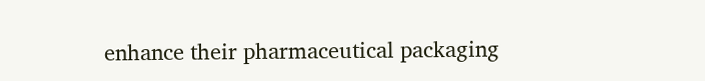enhance their pharmaceutical packaging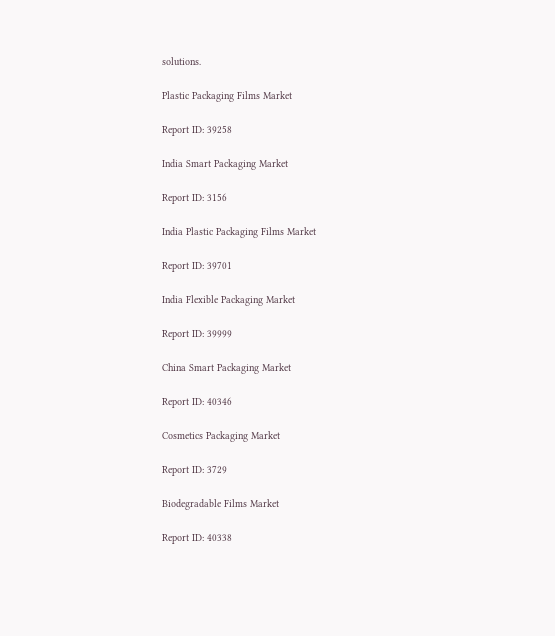solutions.

Plastic Packaging Films Market

Report ID: 39258

India Smart Packaging Market

Report ID: 3156

India Plastic Packaging Films Market

Report ID: 39701

India Flexible Packaging Market

Report ID: 39999

China Smart Packaging Market

Report ID: 40346

Cosmetics Packaging Market

Report ID: 3729

Biodegradable Films Market

Report ID: 40338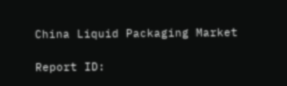China Liquid Packaging Market

Report ID: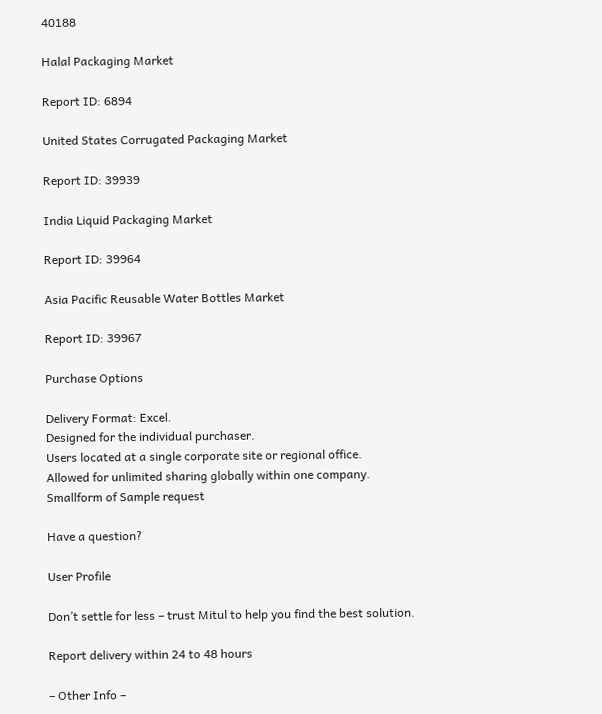40188

Halal Packaging Market

Report ID: 6894

United States Corrugated Packaging Market

Report ID: 39939

India Liquid Packaging Market

Report ID: 39964

Asia Pacific Reusable Water Bottles Market

Report ID: 39967

Purchase Options

Delivery Format: Excel.
Designed for the individual purchaser.
Users located at a single corporate site or regional office.
Allowed for unlimited sharing globally within one company.
Smallform of Sample request

Have a question?

User Profile

Don’t settle for less – trust Mitul to help you find the best solution.

Report delivery within 24 to 48 hours

– Other Info –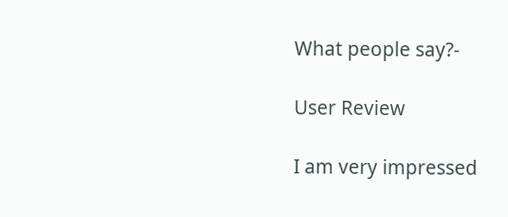What people say?-

User Review

I am very impressed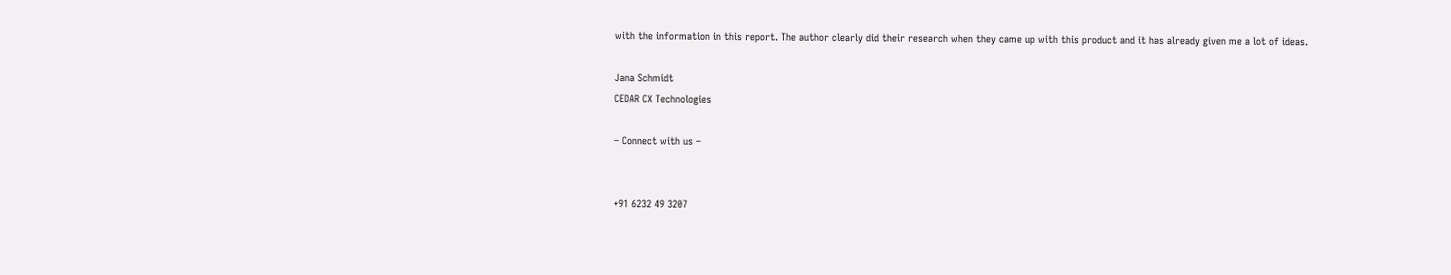with the information in this report. The author clearly did their research when they came up with this product and it has already given me a lot of ideas.

Jana Schmidt
CEDAR CX Technologies

– Connect with us –


+91 6232 49 3207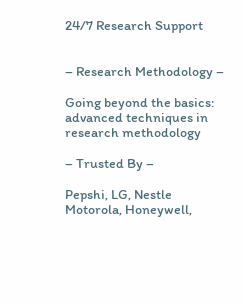24/7 Research Support


– Research Methodology –

Going beyond the basics: advanced techniques in research methodology

– Trusted By –

Pepshi, LG, Nestle
Motorola, Honeywell,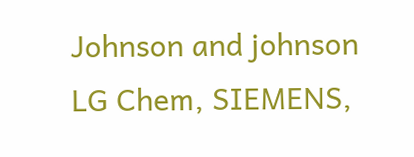Johnson and johnson
LG Chem, SIEMENS,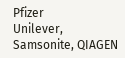Pfizer
Unilever, Samsonite, QIAGEN